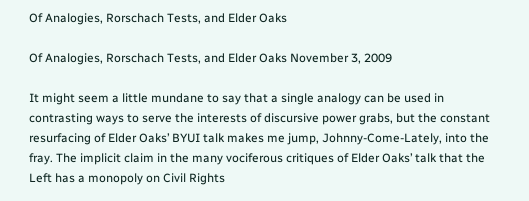Of Analogies, Rorschach Tests, and Elder Oaks

Of Analogies, Rorschach Tests, and Elder Oaks November 3, 2009

It might seem a little mundane to say that a single analogy can be used in contrasting ways to serve the interests of discursive power grabs, but the constant resurfacing of Elder Oaks’ BYUI talk makes me jump, Johnny-Come-Lately, into the fray. The implicit claim in the many vociferous critiques of Elder Oaks’ talk that the Left has a monopoly on Civil Rights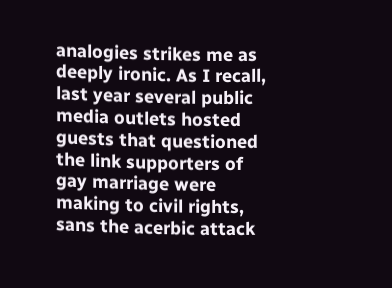analogies strikes me as deeply ironic. As I recall, last year several public media outlets hosted guests that questioned the link supporters of gay marriage were making to civil rights, sans the acerbic attack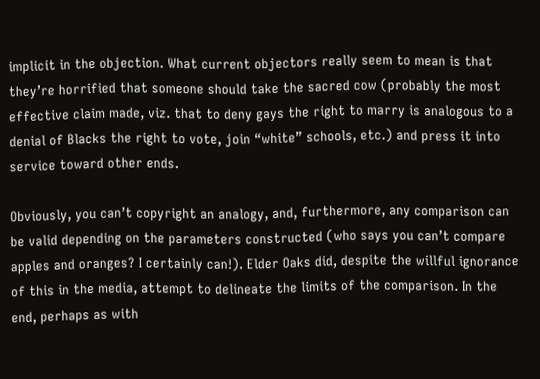implicit in the objection. What current objectors really seem to mean is that they’re horrified that someone should take the sacred cow (probably the most effective claim made, viz. that to deny gays the right to marry is analogous to a denial of Blacks the right to vote, join “white” schools, etc.) and press it into service toward other ends.

Obviously, you can’t copyright an analogy, and, furthermore, any comparison can be valid depending on the parameters constructed (who says you can’t compare apples and oranges? I certainly can!). Elder Oaks did, despite the willful ignorance of this in the media, attempt to delineate the limits of the comparison. In the end, perhaps as with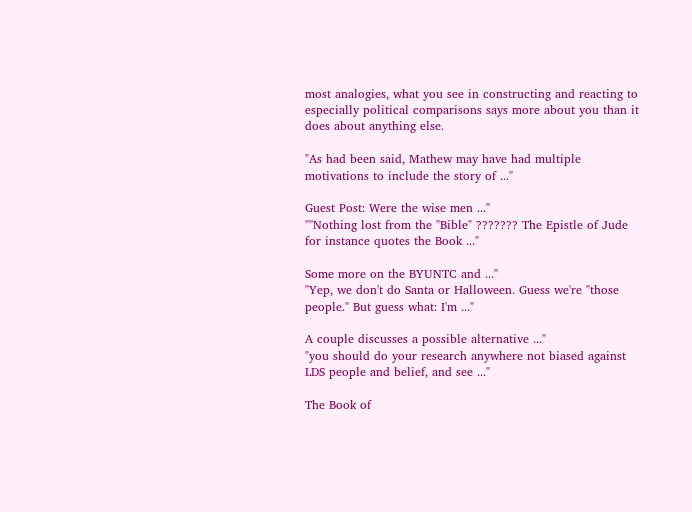most analogies, what you see in constructing and reacting to especially political comparisons says more about you than it does about anything else.

"As had been said, Mathew may have had multiple motivations to include the story of ..."

Guest Post: Were the wise men ..."
""Nothing lost from the "Bible" ??????? The Epistle of Jude for instance quotes the Book ..."

Some more on the BYUNTC and ..."
"Yep, we don't do Santa or Halloween. Guess we're "those people." But guess what: I'm ..."

A couple discusses a possible alternative ..."
"you should do your research anywhere not biased against LDS people and belief, and see ..."

The Book of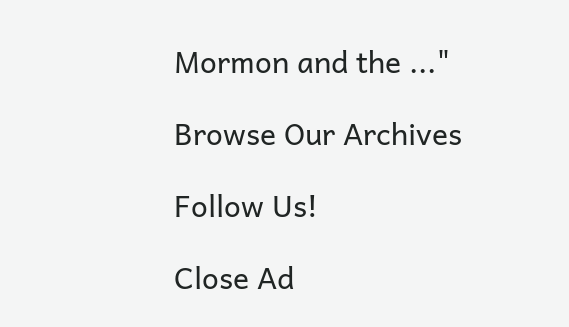Mormon and the ..."

Browse Our Archives

Follow Us!

Close Ad